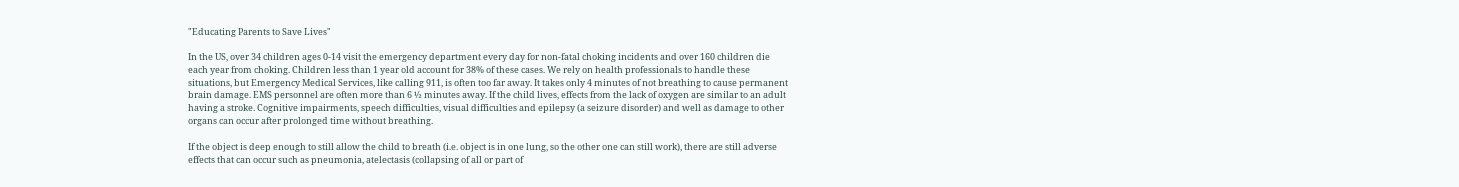"Educating Parents to Save Lives"

In the US, over 34 children ages 0-14 visit the emergency department every day for non-fatal choking incidents and over 160 children die each year from choking. Children less than 1 year old account for 38% of these cases. We rely on health professionals to handle these situations, but Emergency Medical Services, like calling 911, is often too far away. It takes only 4 minutes of not breathing to cause permanent brain damage. EMS personnel are often more than 6 ½ minutes away. If the child lives, effects from the lack of oxygen are similar to an adult having a stroke. Cognitive impairments, speech difficulties, visual difficulties and epilepsy (a seizure disorder) and well as damage to other organs can occur after prolonged time without breathing.

If the object is deep enough to still allow the child to breath (i.e. object is in one lung, so the other one can still work), there are still adverse effects that can occur such as pneumonia, atelectasis (collapsing of all or part of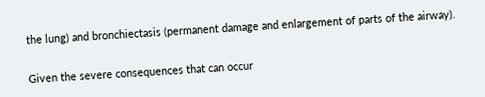the lung) and bronchiectasis (permanent damage and enlargement of parts of the airway).

Given the severe consequences that can occur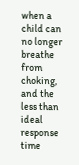when a child can no longer breathe from choking, and the less than ideal response time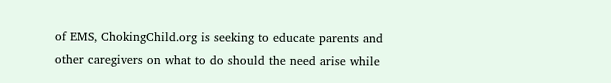of EMS, ChokingChild.org is seeking to educate parents and other caregivers on what to do should the need arise while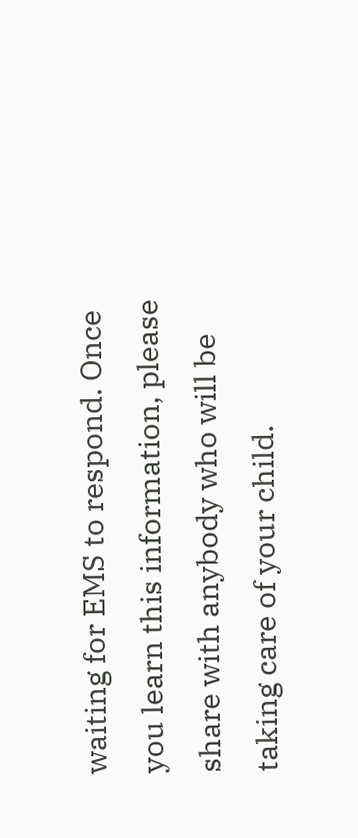waiting for EMS to respond. Once you learn this information, please share with anybody who will be taking care of your child.